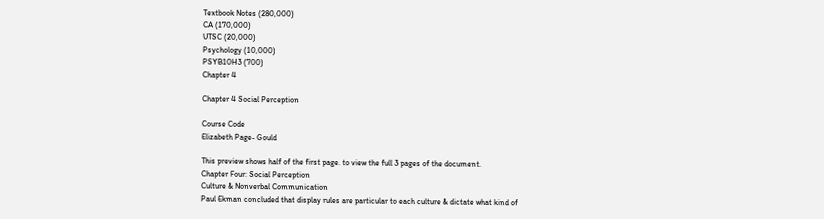Textbook Notes (280,000)
CA (170,000)
UTSC (20,000)
Psychology (10,000)
PSYB10H3 (700)
Chapter 4

Chapter 4 Social Perception

Course Code
Elizabeth Page- Gould

This preview shows half of the first page. to view the full 3 pages of the document.
Chapter Four: Social Perception
Culture & Nonverbal Communication
Paul Ekman concluded that display rules are particular to each culture & dictate what kind of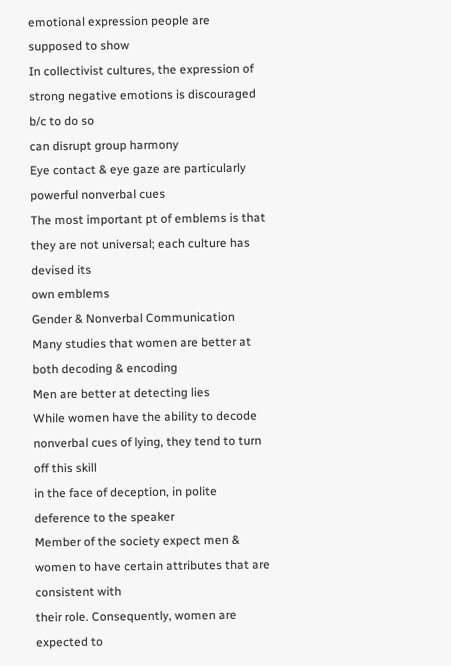emotional expression people are supposed to show
In collectivist cultures, the expression of strong negative emotions is discouraged b/c to do so
can disrupt group harmony
Eye contact & eye gaze are particularly powerful nonverbal cues
The most important pt of emblems is that they are not universal; each culture has devised its
own emblems
Gender & Nonverbal Communication
Many studies that women are better at both decoding & encoding
Men are better at detecting lies
While women have the ability to decode nonverbal cues of lying, they tend to turn off this skill
in the face of deception, in polite deference to the speaker
Member of the society expect men & women to have certain attributes that are consistent with
their role. Consequently, women are expected to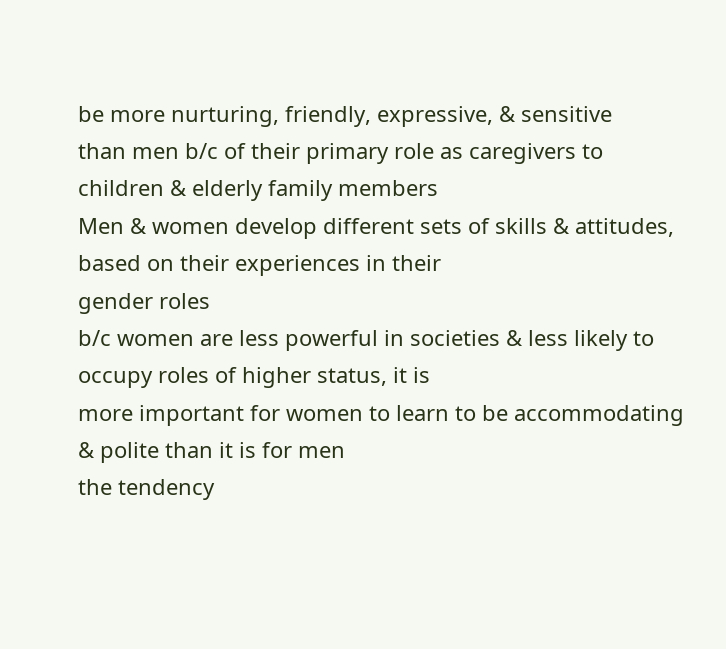be more nurturing, friendly, expressive, & sensitive
than men b/c of their primary role as caregivers to children & elderly family members
Men & women develop different sets of skills & attitudes, based on their experiences in their
gender roles
b/c women are less powerful in societies & less likely to occupy roles of higher status, it is
more important for women to learn to be accommodating & polite than it is for men
the tendency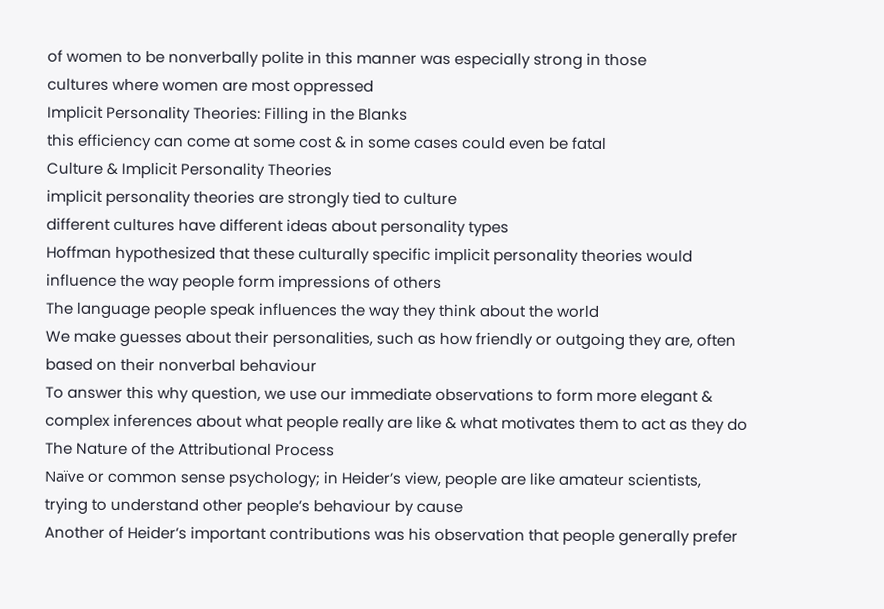of women to be nonverbally polite in this manner was especially strong in those
cultures where women are most oppressed
Implicit Personality Theories: Filling in the Blanks
this efficiency can come at some cost & in some cases could even be fatal
Culture & Implicit Personality Theories
implicit personality theories are strongly tied to culture
different cultures have different ideas about personality types
Hoffman hypothesized that these culturally specific implicit personality theories would
influence the way people form impressions of others
The language people speak influences the way they think about the world
We make guesses about their personalities, such as how friendly or outgoing they are, often
based on their nonverbal behaviour
To answer this why question, we use our immediate observations to form more elegant &
complex inferences about what people really are like & what motivates them to act as they do
The Nature of the Attributional Process
Naïve or common sense psychology; in Heider’s view, people are like amateur scientists,
trying to understand other people’s behaviour by cause
Another of Heider’s important contributions was his observation that people generally prefer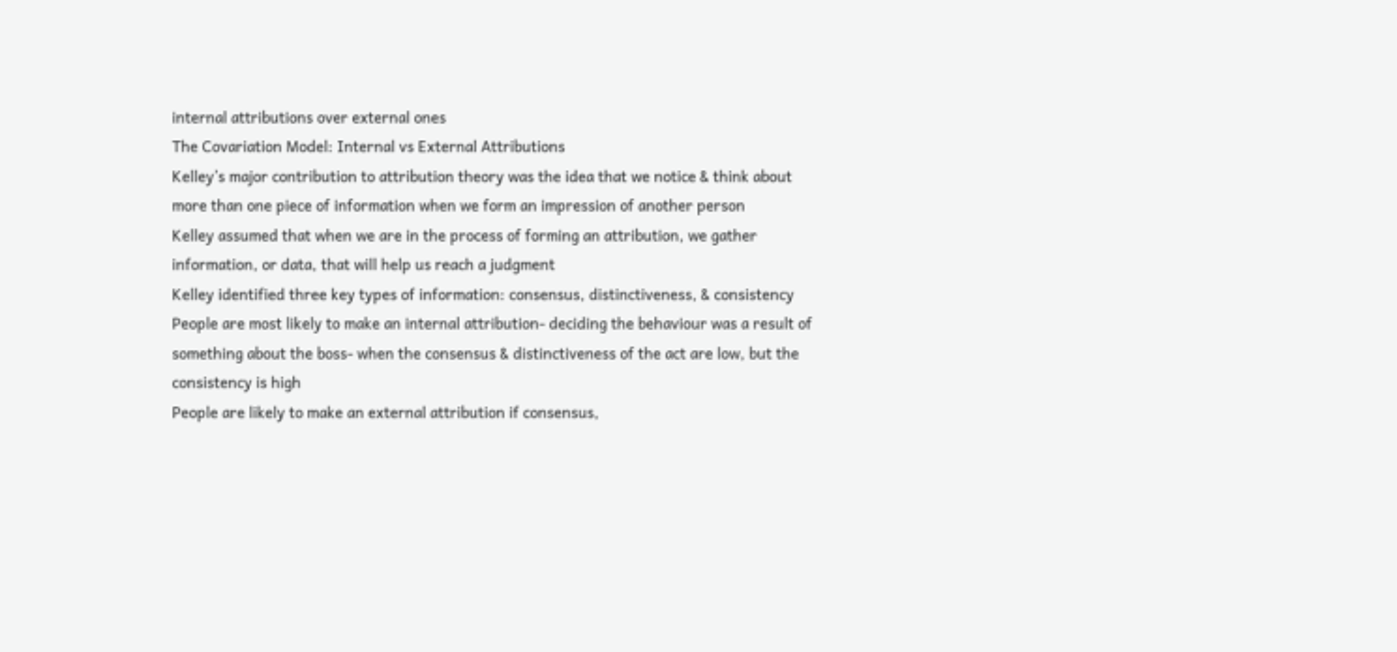internal attributions over external ones
The Covariation Model: Internal vs External Attributions
Kelley’s major contribution to attribution theory was the idea that we notice & think about
more than one piece of information when we form an impression of another person
Kelley assumed that when we are in the process of forming an attribution, we gather
information, or data, that will help us reach a judgment
Kelley identified three key types of information: consensus, distinctiveness, & consistency
People are most likely to make an internal attribution- deciding the behaviour was a result of
something about the boss- when the consensus & distinctiveness of the act are low, but the
consistency is high
People are likely to make an external attribution if consensus,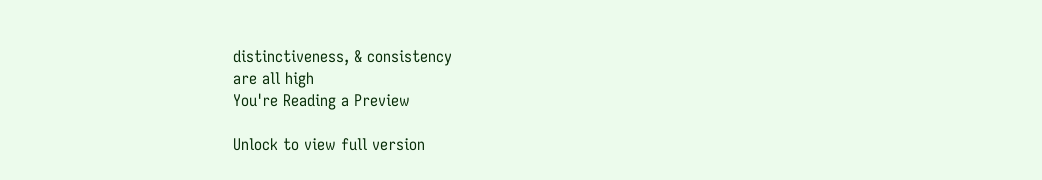distinctiveness, & consistency
are all high
You're Reading a Preview

Unlock to view full version